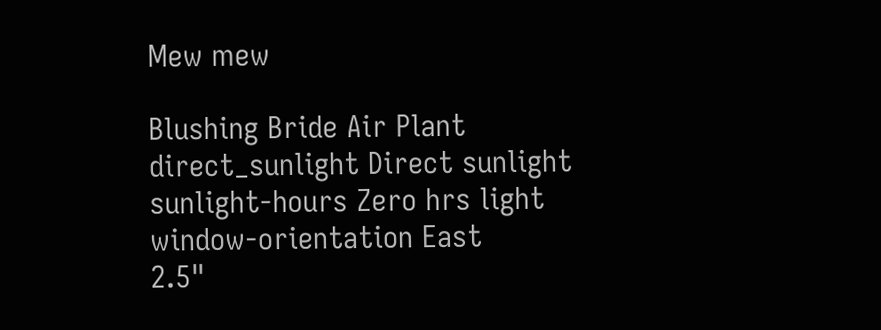Mew mew

Blushing Bride Air Plant
direct_sunlight Direct sunlight
sunlight-hours Zero hrs light
window-orientation East
2.5"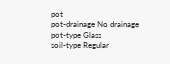pot
pot-drainage No drainage
pot-type Glass
soil-type Regular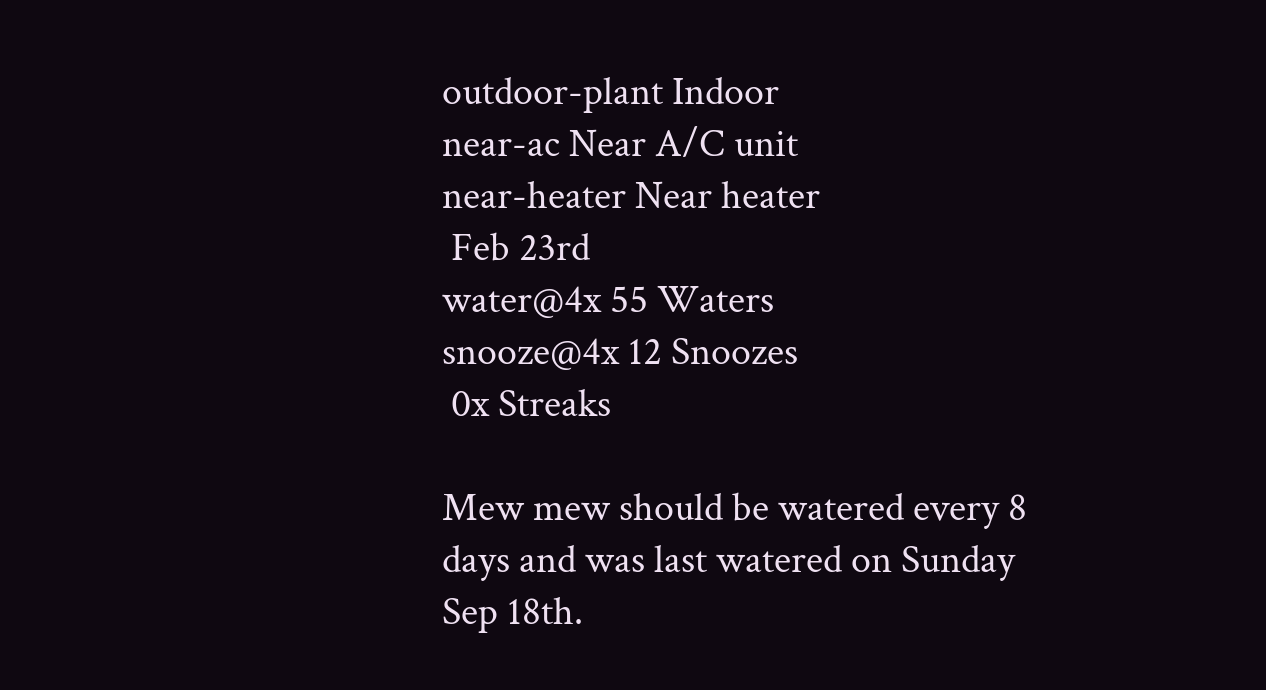outdoor-plant Indoor
near-ac Near A/C unit
near-heater Near heater
 Feb 23rd
water@4x 55 Waters
snooze@4x 12 Snoozes
 0x Streaks

Mew mew should be watered every 8 days and was last watered on Sunday Sep 18th.